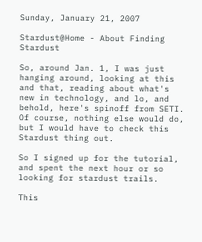Sunday, January 21, 2007

Stardust@Home - About Finding Stardust

So, around Jan. 1, I was just hanging around, looking at this and that, reading about what's new in technology, and lo, and behold, here's spinoff from SETI. Of course, nothing else would do, but I would have to check this Stardust thing out.

So I signed up for the tutorial, and spent the next hour or so looking for stardust trails.

This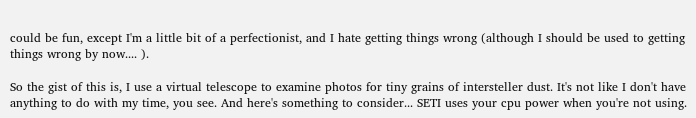could be fun, except I'm a little bit of a perfectionist, and I hate getting things wrong (although I should be used to getting things wrong by now.... ).

So the gist of this is, I use a virtual telescope to examine photos for tiny grains of intersteller dust. It's not like I don't have anything to do with my time, you see. And here's something to consider... SETI uses your cpu power when you're not using.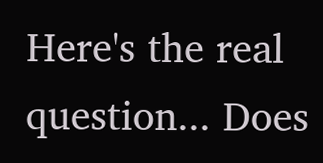Here's the real question... Does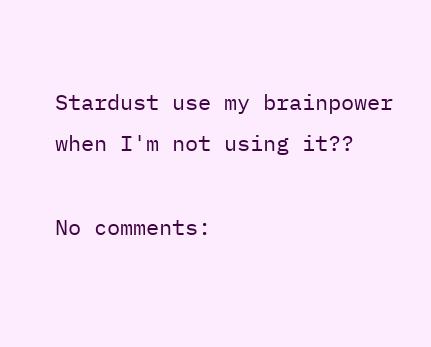Stardust use my brainpower when I'm not using it??

No comments: